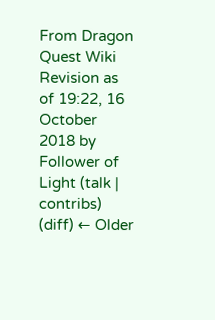From Dragon Quest Wiki
Revision as of 19:22, 16 October 2018 by Follower of Light (talk | contribs)
(diff) ← Older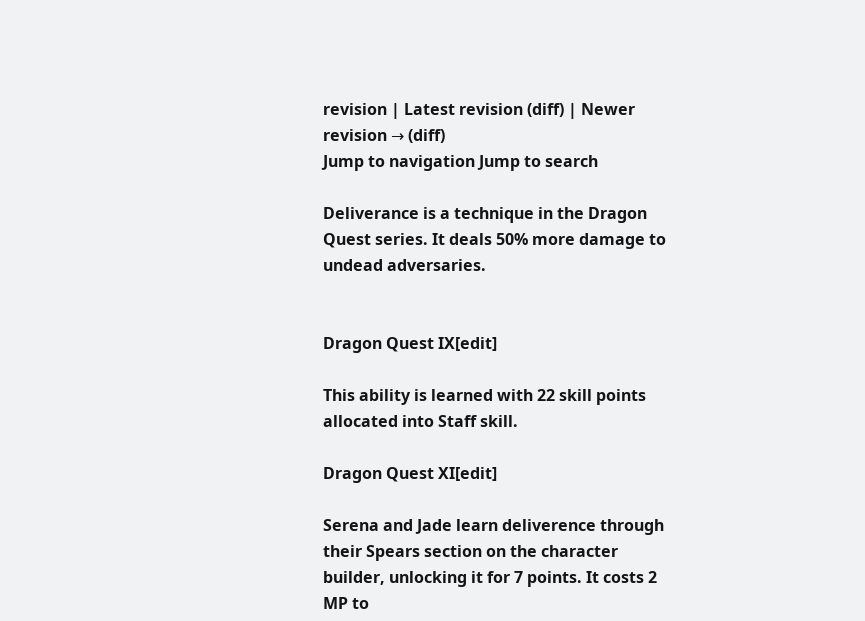revision | Latest revision (diff) | Newer revision → (diff)
Jump to navigation Jump to search

Deliverance is a technique in the Dragon Quest series. It deals 50% more damage to undead adversaries.


Dragon Quest IX[edit]

This ability is learned with 22 skill points allocated into Staff skill.

Dragon Quest XI[edit]

Serena and Jade learn deliverence through their Spears section on the character builder, unlocking it for 7 points. It costs 2 MP to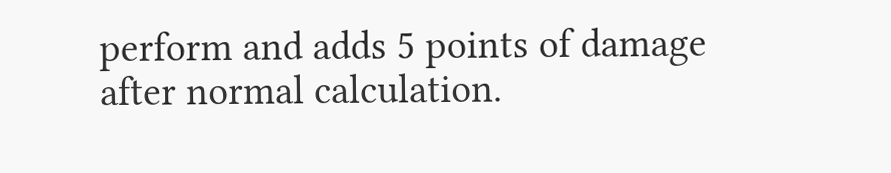perform and adds 5 points of damage after normal calculation.